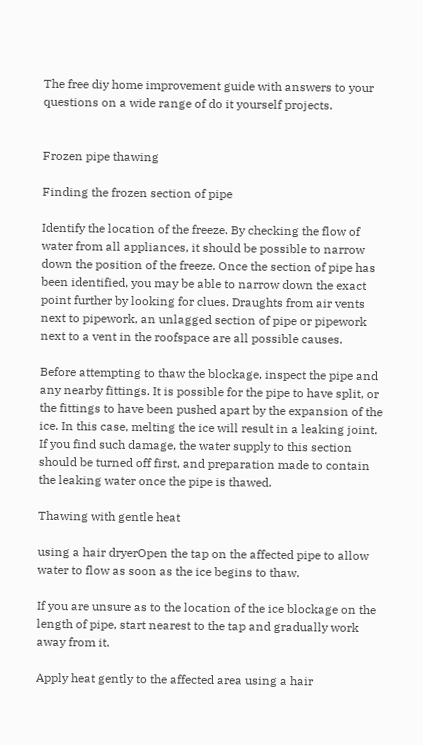The free diy home improvement guide with answers to your questions on a wide range of do it yourself projects.


Frozen pipe thawing

Finding the frozen section of pipe

Identify the location of the freeze. By checking the flow of water from all appliances, it should be possible to narrow down the position of the freeze. Once the section of pipe has been identified, you may be able to narrow down the exact point further by looking for clues. Draughts from air vents next to pipework, an unlagged section of pipe or pipework next to a vent in the roofspace are all possible causes.

Before attempting to thaw the blockage, inspect the pipe and any nearby fittings. It is possible for the pipe to have split, or the fittings to have been pushed apart by the expansion of the ice. In this case, melting the ice will result in a leaking joint. If you find such damage, the water supply to this section should be turned off first, and preparation made to contain the leaking water once the pipe is thawed.

Thawing with gentle heat

using a hair dryerOpen the tap on the affected pipe to allow water to flow as soon as the ice begins to thaw.

If you are unsure as to the location of the ice blockage on the length of pipe, start nearest to the tap and gradually work away from it.

Apply heat gently to the affected area using a hair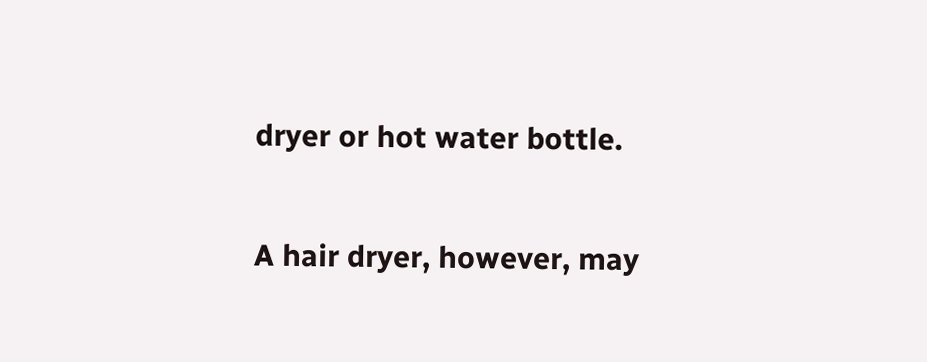dryer or hot water bottle.

A hair dryer, however, may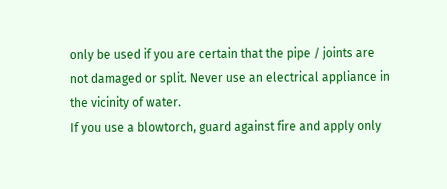only be used if you are certain that the pipe / joints are not damaged or split. Never use an electrical appliance in the vicinity of water.
If you use a blowtorch, guard against fire and apply only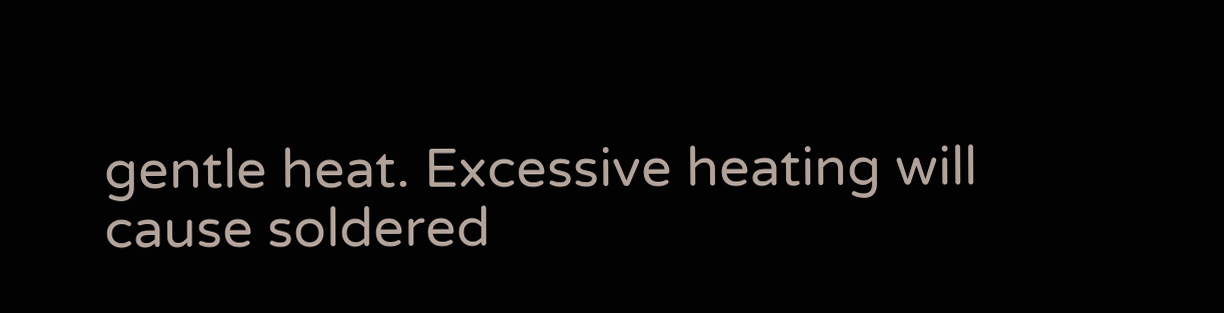gentle heat. Excessive heating will cause soldered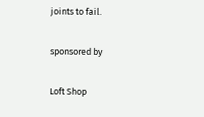joints to fail.

sponsored by

Loft Shop